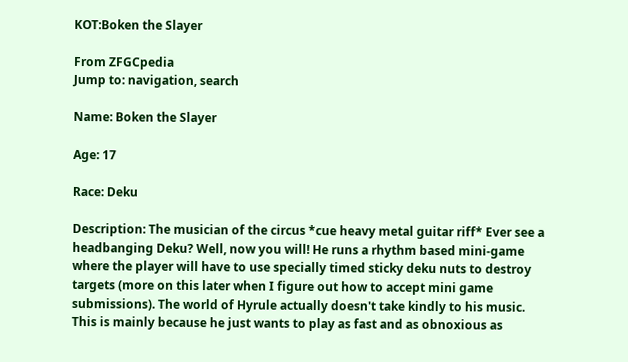KOT:Boken the Slayer

From ZFGCpedia
Jump to: navigation, search

Name: Boken the Slayer

Age: 17

Race: Deku

Description: The musician of the circus *cue heavy metal guitar riff* Ever see a headbanging Deku? Well, now you will! He runs a rhythm based mini-game where the player will have to use specially timed sticky deku nuts to destroy targets (more on this later when I figure out how to accept mini game submissions). The world of Hyrule actually doesn't take kindly to his music. This is mainly because he just wants to play as fast and as obnoxious as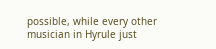possible, while every other musician in Hyrule just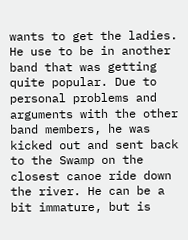wants to get the ladies. He use to be in another band that was getting quite popular. Due to personal problems and arguments with the other band members, he was kicked out and sent back to the Swamp on the closest canoe ride down the river. He can be a bit immature, but is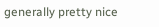generally pretty nice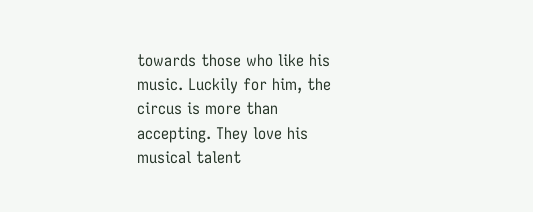towards those who like his music. Luckily for him, the circus is more than accepting. They love his musical talent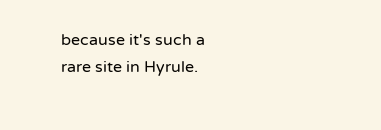because it's such a rare site in Hyrule.